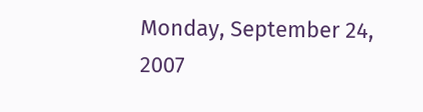Monday, September 24, 2007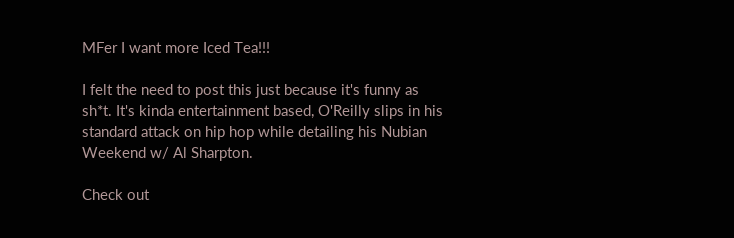MFer I want more Iced Tea!!!

I felt the need to post this just because it's funny as sh*t. It's kinda entertainment based, O'Reilly slips in his standard attack on hip hop while detailing his Nubian Weekend w/ Al Sharpton.

Check out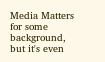Media Matters for some background, but it's even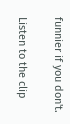funnier if you don't.

Listen to the clip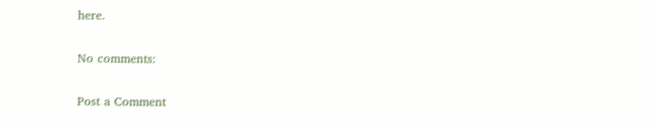here.

No comments:

Post a Comment